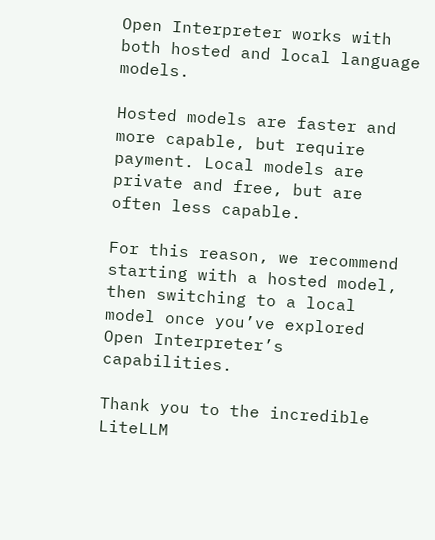Open Interpreter works with both hosted and local language models.

Hosted models are faster and more capable, but require payment. Local models are private and free, but are often less capable.

For this reason, we recommend starting with a hosted model, then switching to a local model once you’ve explored Open Interpreter’s capabilities.

Thank you to the incredible LiteLLM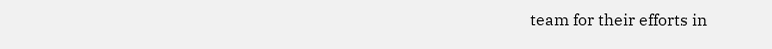team for their efforts in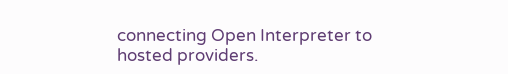connecting Open Interpreter to hosted providers.